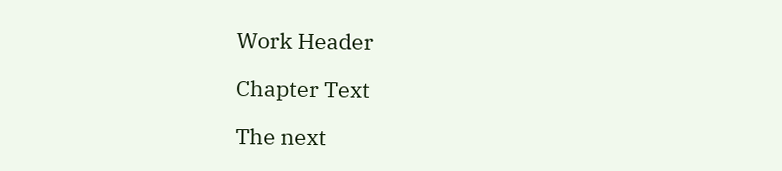Work Header

Chapter Text

The next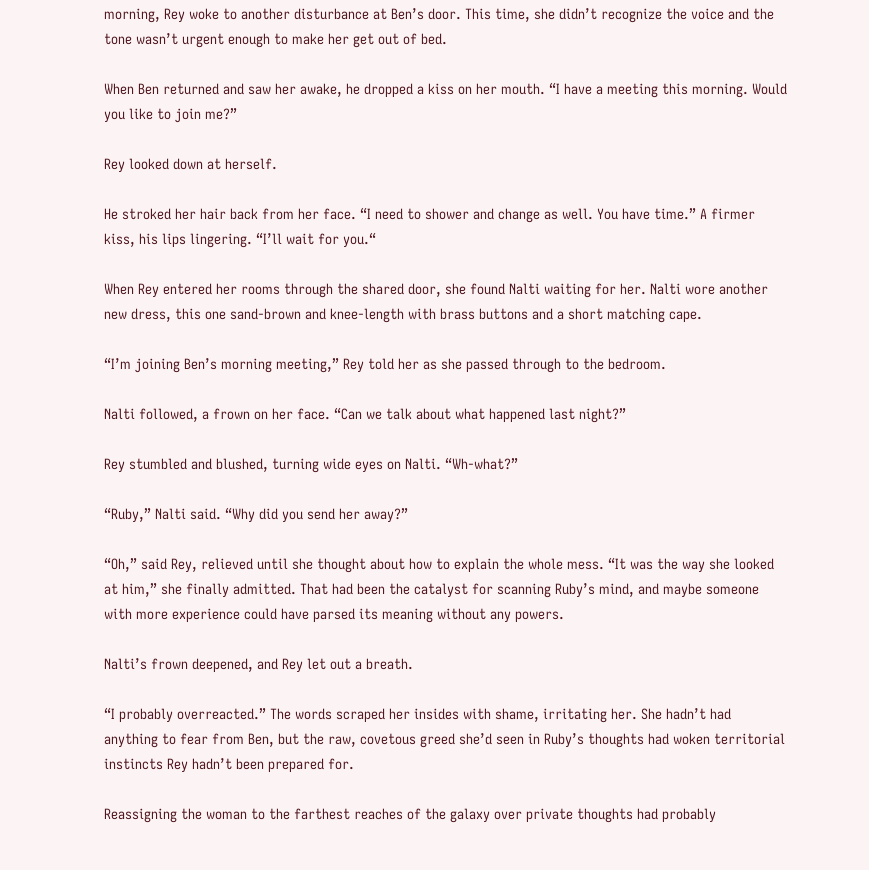morning, Rey woke to another disturbance at Ben’s door. This time, she didn’t recognize the voice and the tone wasn’t urgent enough to make her get out of bed.

When Ben returned and saw her awake, he dropped a kiss on her mouth. “I have a meeting this morning. Would you like to join me?”

Rey looked down at herself.

He stroked her hair back from her face. “I need to shower and change as well. You have time.” A firmer kiss, his lips lingering. “I’ll wait for you.“

When Rey entered her rooms through the shared door, she found Nalti waiting for her. Nalti wore another new dress, this one sand-brown and knee-length with brass buttons and a short matching cape.

“I’m joining Ben’s morning meeting,” Rey told her as she passed through to the bedroom.

Nalti followed, a frown on her face. “Can we talk about what happened last night?”

Rey stumbled and blushed, turning wide eyes on Nalti. “Wh-what?”

“Ruby,” Nalti said. “Why did you send her away?”

“Oh,” said Rey, relieved until she thought about how to explain the whole mess. “It was the way she looked at him,” she finally admitted. That had been the catalyst for scanning Ruby’s mind, and maybe someone with more experience could have parsed its meaning without any powers.

Nalti’s frown deepened, and Rey let out a breath.

“I probably overreacted.” The words scraped her insides with shame, irritating her. She hadn’t had anything to fear from Ben, but the raw, covetous greed she’d seen in Ruby’s thoughts had woken territorial instincts Rey hadn’t been prepared for.

Reassigning the woman to the farthest reaches of the galaxy over private thoughts had probably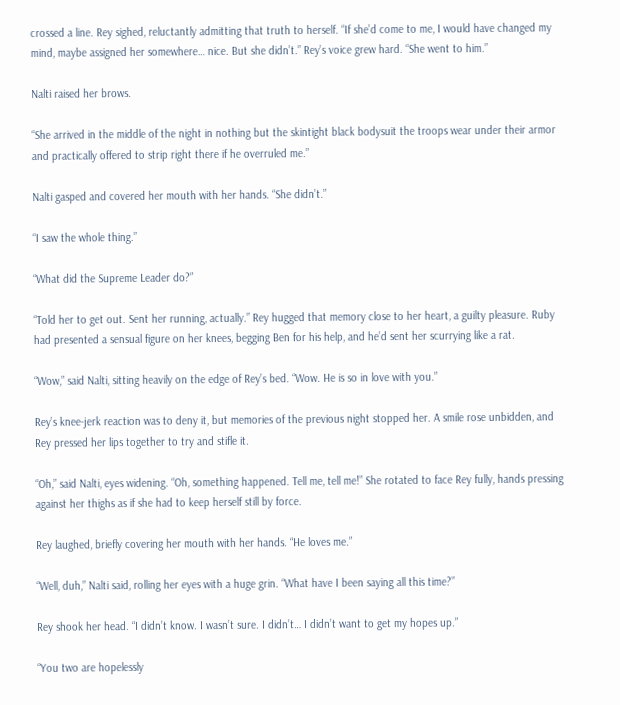crossed a line. Rey sighed, reluctantly admitting that truth to herself. “If she’d come to me, I would have changed my mind, maybe assigned her somewhere… nice. But she didn’t.” Rey’s voice grew hard. “She went to him.”

Nalti raised her brows.

“She arrived in the middle of the night in nothing but the skintight black bodysuit the troops wear under their armor and practically offered to strip right there if he overruled me.”

Nalti gasped and covered her mouth with her hands. “She didn’t.”

“I saw the whole thing.”

“What did the Supreme Leader do?”

“Told her to get out. Sent her running, actually.” Rey hugged that memory close to her heart, a guilty pleasure. Ruby had presented a sensual figure on her knees, begging Ben for his help, and he’d sent her scurrying like a rat.

“Wow,” said Nalti, sitting heavily on the edge of Rey’s bed. “Wow. He is so in love with you.”

Rey’s knee-jerk reaction was to deny it, but memories of the previous night stopped her. A smile rose unbidden, and Rey pressed her lips together to try and stifle it.

“Oh,” said Nalti, eyes widening. “Oh, something happened. Tell me, tell me!” She rotated to face Rey fully, hands pressing against her thighs as if she had to keep herself still by force.

Rey laughed, briefly covering her mouth with her hands. “He loves me.”

“Well, duh,” Nalti said, rolling her eyes with a huge grin. “What have I been saying all this time?”

Rey shook her head. “I didn’t know. I wasn’t sure. I didn’t… I didn’t want to get my hopes up.”

“You two are hopelessly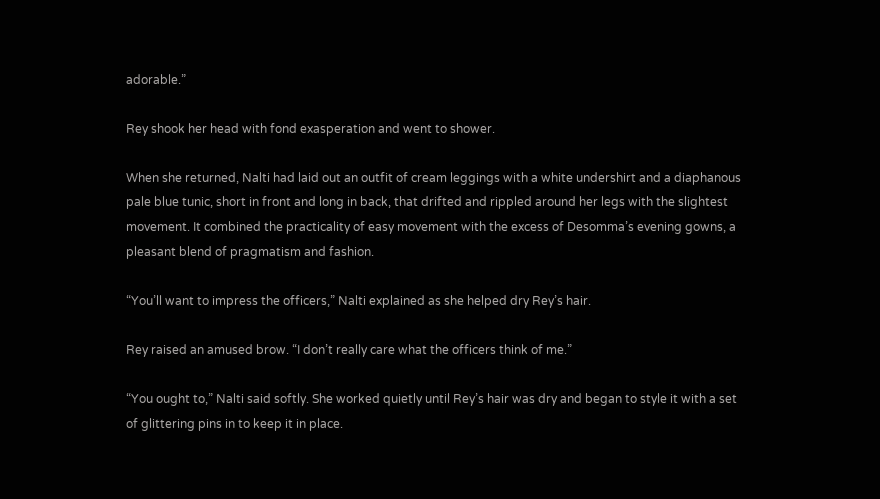adorable.”

Rey shook her head with fond exasperation and went to shower.

When she returned, Nalti had laid out an outfit of cream leggings with a white undershirt and a diaphanous pale blue tunic, short in front and long in back, that drifted and rippled around her legs with the slightest movement. It combined the practicality of easy movement with the excess of Desomma’s evening gowns, a pleasant blend of pragmatism and fashion.

“You’ll want to impress the officers,” Nalti explained as she helped dry Rey’s hair.

Rey raised an amused brow. “I don’t really care what the officers think of me.”

“You ought to,” Nalti said softly. She worked quietly until Rey’s hair was dry and began to style it with a set of glittering pins in to keep it in place.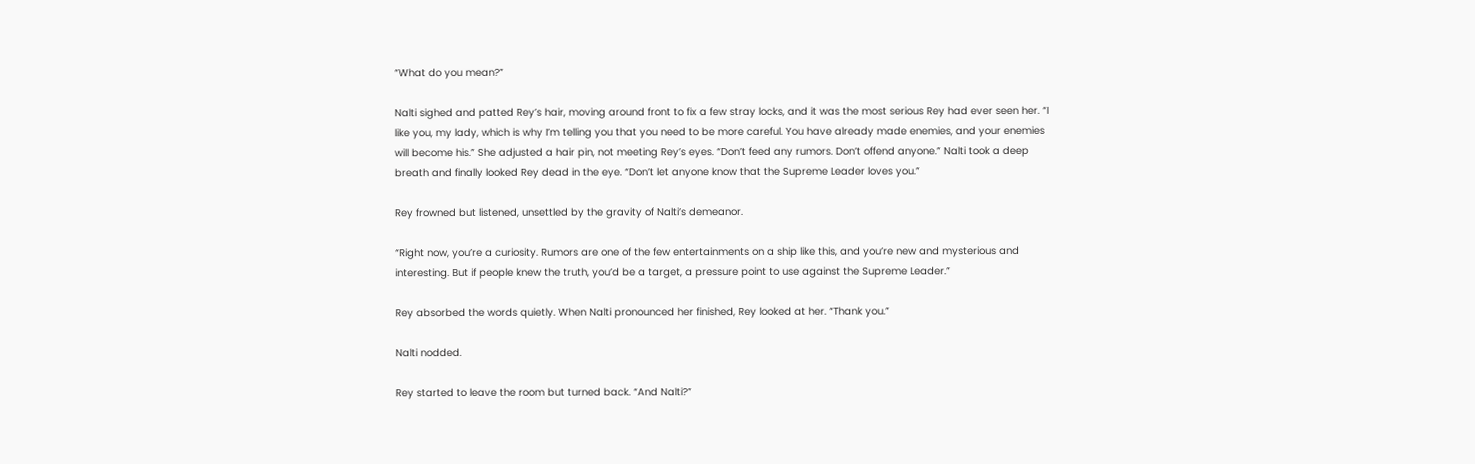“What do you mean?”

Nalti sighed and patted Rey’s hair, moving around front to fix a few stray locks, and it was the most serious Rey had ever seen her. “I like you, my lady, which is why I’m telling you that you need to be more careful. You have already made enemies, and your enemies will become his.” She adjusted a hair pin, not meeting Rey’s eyes. “Don’t feed any rumors. Don’t offend anyone.” Nalti took a deep breath and finally looked Rey dead in the eye. “Don’t let anyone know that the Supreme Leader loves you.”

Rey frowned but listened, unsettled by the gravity of Nalti’s demeanor.

“Right now, you’re a curiosity. Rumors are one of the few entertainments on a ship like this, and you’re new and mysterious and interesting. But if people knew the truth, you’d be a target, a pressure point to use against the Supreme Leader.”

Rey absorbed the words quietly. When Nalti pronounced her finished, Rey looked at her. “Thank you.”

Nalti nodded.

Rey started to leave the room but turned back. “And Nalti?”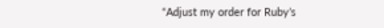“Adjust my order for Ruby’s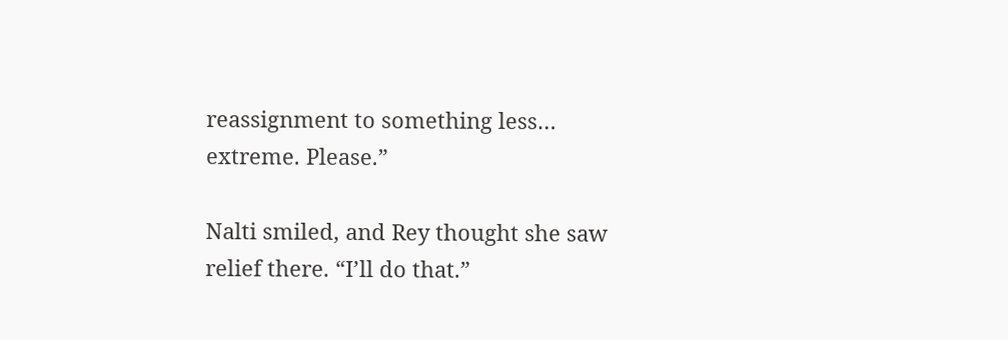reassignment to something less… extreme. Please.”

Nalti smiled, and Rey thought she saw relief there. “I’ll do that.”